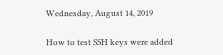Wednesday, August 14, 2019

How to test SSH keys were added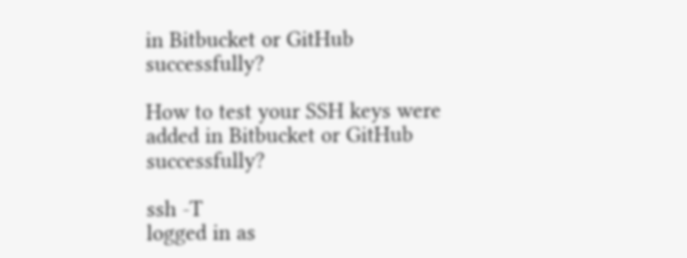in Bitbucket or GitHub successfully?

How to test your SSH keys were added in Bitbucket or GitHub successfully?

ssh -T
logged in as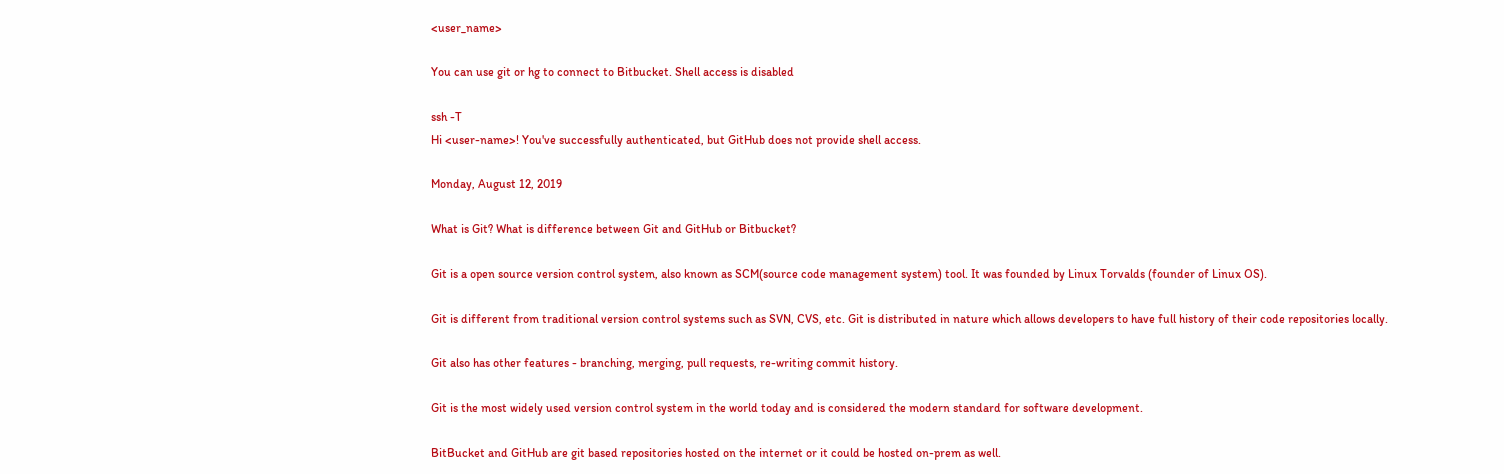<user_name>

You can use git or hg to connect to Bitbucket. Shell access is disabled

ssh -T
Hi <user-name>! You've successfully authenticated, but GitHub does not provide shell access.

Monday, August 12, 2019

What is Git? What is difference between Git and GitHub or Bitbucket?

Git is a open source version control system, also known as SCM(source code management system) tool. It was founded by Linux Torvalds (founder of Linux OS).

Git is different from traditional version control systems such as SVN, CVS, etc. Git is distributed in nature which allows developers to have full history of their code repositories locally.

Git also has other features - branching, merging, pull requests, re-writing commit history.

Git is the most widely used version control system in the world today and is considered the modern standard for software development.

BitBucket and GitHub are git based repositories hosted on the internet or it could be hosted on-prem as well.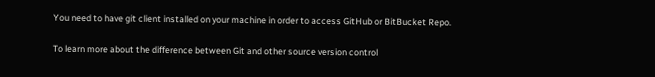You need to have git client installed on your machine in order to access GitHub or BitBucket Repo.

To learn more about the difference between Git and other source version control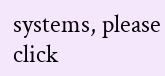systems, please click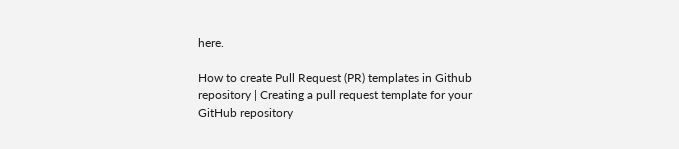here.

How to create Pull Request (PR) templates in Github repository | Creating a pull request template for your GitHub repository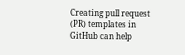Creating pull request (PR) templates in GitHub can help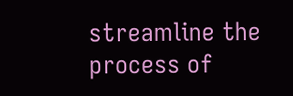streamline the process of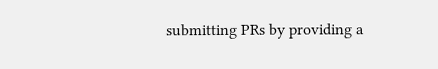submitting PRs by providing a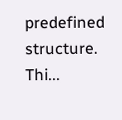predefined structure. Thi...